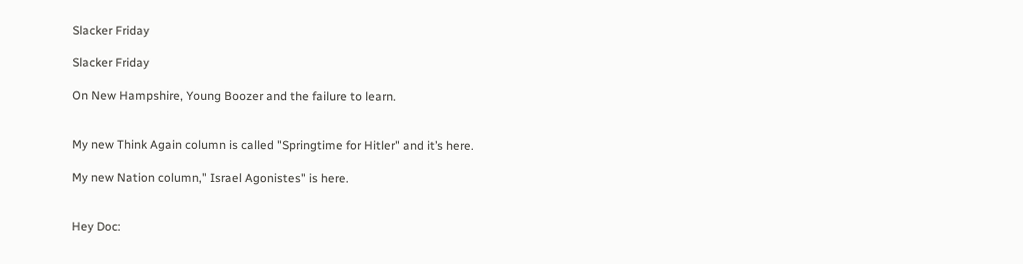Slacker Friday

Slacker Friday

On New Hampshire, Young Boozer and the failure to learn.


My new Think Again column is called "Springtime for Hitler" and it’s here.

My new Nation column," Israel Agonistes" is here.


Hey Doc: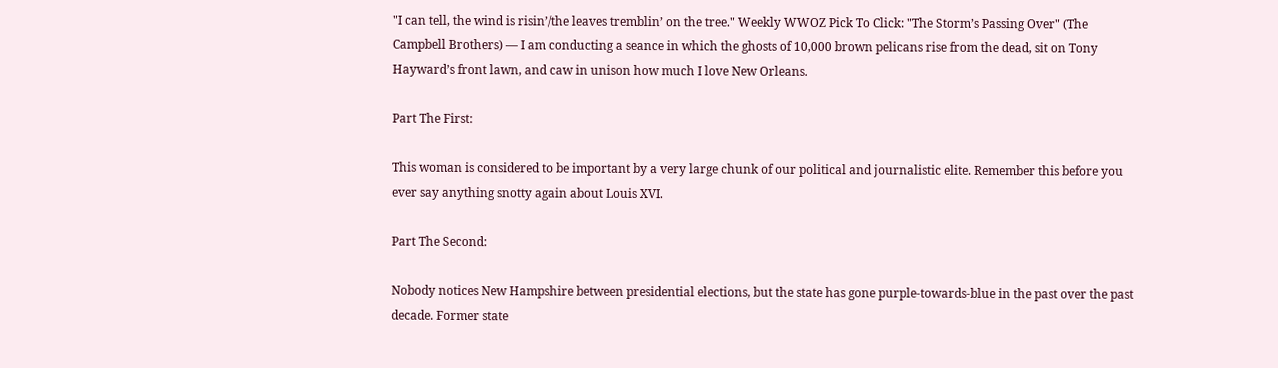"I can tell, the wind is risin’/the leaves tremblin’ on the tree." Weekly WWOZ Pick To Click: "The Storm’s Passing Over" (The Campbell Brothers) — I am conducting a seance in which the ghosts of 10,000 brown pelicans rise from the dead, sit on Tony Hayward’s front lawn, and caw in unison how much I love New Orleans.

Part The First:

This woman is considered to be important by a very large chunk of our political and journalistic elite. Remember this before you ever say anything snotty again about Louis XVI.

Part The Second:

Nobody notices New Hampshire between presidential elections, but the state has gone purple-towards-blue in the past over the past decade. Former state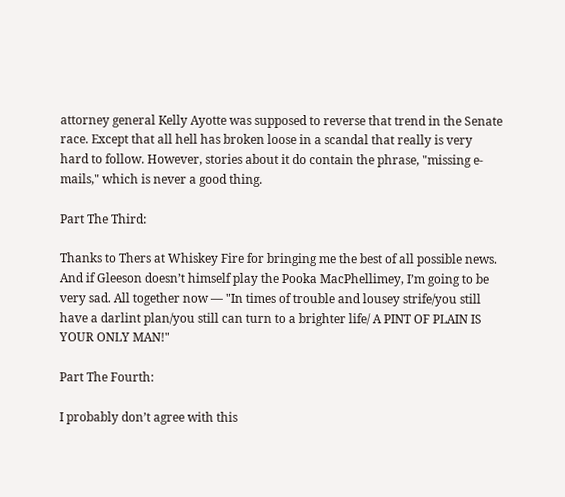attorney general Kelly Ayotte was supposed to reverse that trend in the Senate race. Except that all hell has broken loose in a scandal that really is very hard to follow. However, stories about it do contain the phrase, "missing e-mails," which is never a good thing.

Part The Third:

Thanks to Thers at Whiskey Fire for bringing me the best of all possible news. And if Gleeson doesn’t himself play the Pooka MacPhellimey, I’m going to be very sad. All together now — "In times of trouble and lousey strife/you still have a darlint plan/you still can turn to a brighter life/ A PINT OF PLAIN IS YOUR ONLY MAN!"

Part The Fourth:

I probably don’t agree with this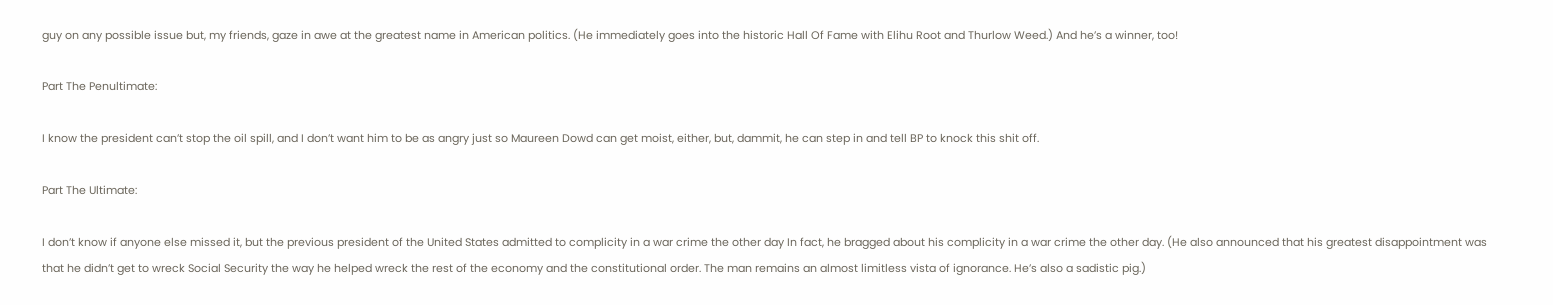guy on any possible issue but, my friends, gaze in awe at the greatest name in American politics. (He immediately goes into the historic Hall Of Fame with Elihu Root and Thurlow Weed.) And he’s a winner, too!

Part The Penultimate:

I know the president can’t stop the oil spill, and I don’t want him to be as angry just so Maureen Dowd can get moist, either, but, dammit, he can step in and tell BP to knock this shit off.

Part The Ultimate:

I don’t know if anyone else missed it, but the previous president of the United States admitted to complicity in a war crime the other day In fact, he bragged about his complicity in a war crime the other day. (He also announced that his greatest disappointment was that he didn’t get to wreck Social Security the way he helped wreck the rest of the economy and the constitutional order. The man remains an almost limitless vista of ignorance. He’s also a sadistic pig.)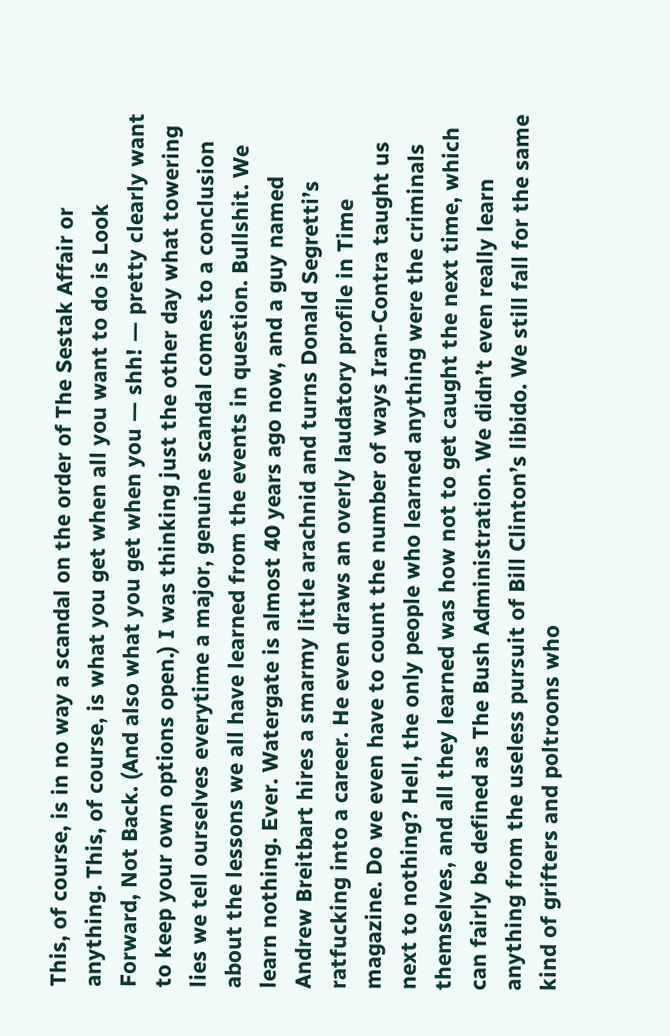This, of course, is in no way a scandal on the order of The Sestak Affair or anything. This, of course, is what you get when all you want to do is Look Forward, Not Back. (And also what you get when you — shh! — pretty clearly want to keep your own options open.) I was thinking just the other day what towering lies we tell ourselves everytime a major, genuine scandal comes to a conclusion about the lessons we all have learned from the events in question. Bullshit. We learn nothing. Ever. Watergate is almost 40 years ago now, and a guy named Andrew Breitbart hires a smarmy little arachnid and turns Donald Segretti’s ratfucking into a career. He even draws an overly laudatory profile in Time magazine. Do we even have to count the number of ways Iran-Contra taught us next to nothing? Hell, the only people who learned anything were the criminals themselves, and all they learned was how not to get caught the next time, which can fairly be defined as The Bush Administration. We didn’t even really learn anything from the useless pursuit of Bill Clinton’s libido. We still fall for the same kind of grifters and poltroons who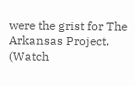were the grist for The Arkansas Project. (Watch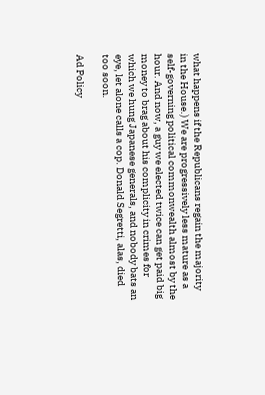what happens if the Republicans regain the majority in the House.) We are progressively less mature as a self-governing political commonwealth almost by the hour. And now, a guy we elected twice can get paid big money to brag about his complicity in crimes for which we hung Japanese generals, and nobody bats an eye, let alone calls a cop. Donald Segretti, alas, died too soon.

Ad Policy